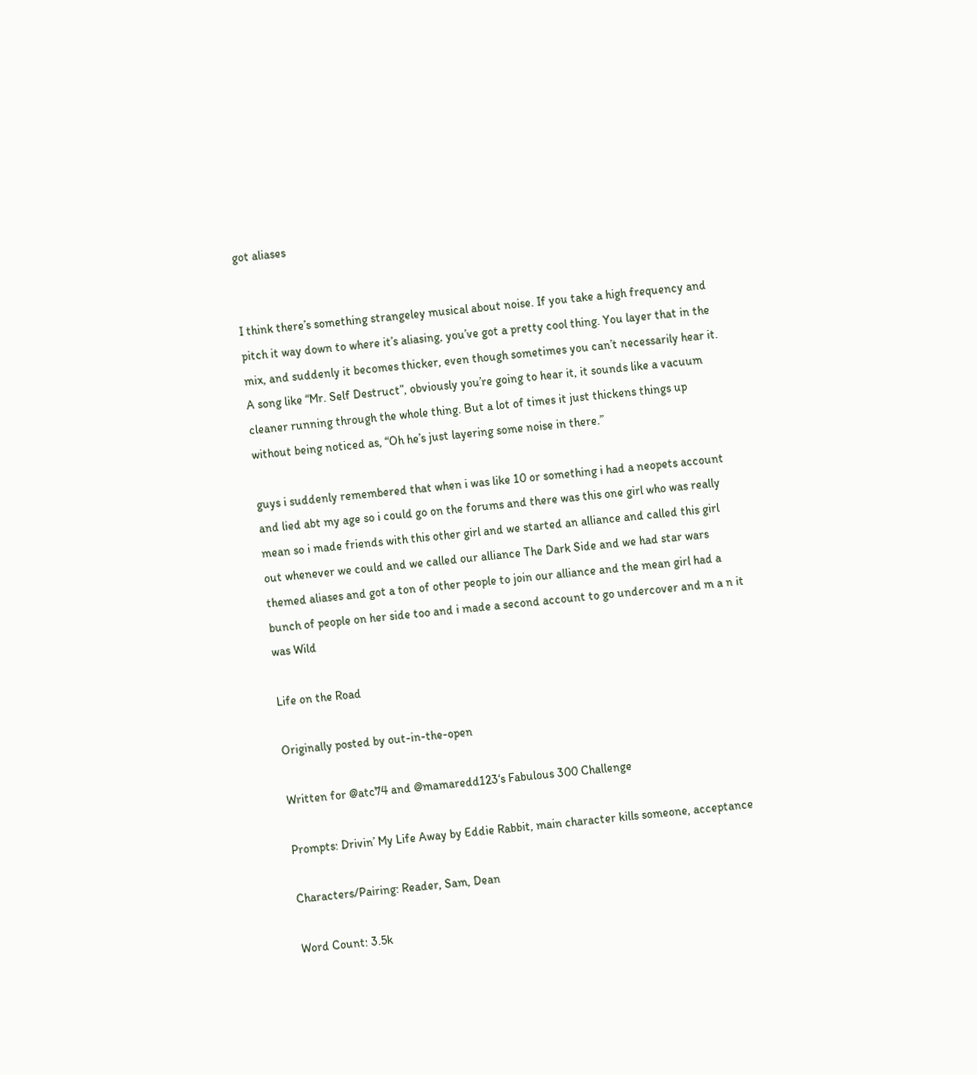got aliases


I think there’s something strangeley musical about noise. If you take a high frequency and pitch it way down to where it’s aliasing, you’ve got a pretty cool thing. You layer that in the mix, and suddenly it becomes thicker, even though sometimes you can’t necessarily hear it. A song like “Mr. Self Destruct”, obviously you’re going to hear it, it sounds like a vacuum cleaner running through the whole thing. But a lot of times it just thickens things up without being noticed as, “Oh he’s just layering some noise in there.”

guys i suddenly remembered that when i was like 10 or something i had a neopets account and lied abt my age so i could go on the forums and there was this one girl who was really mean so i made friends with this other girl and we started an alliance and called this girl out whenever we could and we called our alliance The Dark Side and we had star wars themed aliases and got a ton of other people to join our alliance and the mean girl had a bunch of people on her side too and i made a second account to go undercover and m a n it was Wild

Life on the Road

Originally posted by out-in-the-open

Written for @atc74 and @mamaredd123‘s Fabulous 300 Challenge

Prompts: Drivin’ My Life Away by Eddie Rabbit, main character kills someone, acceptance

Characters/Pairing: Reader, Sam, Dean

Word Count: 3.5k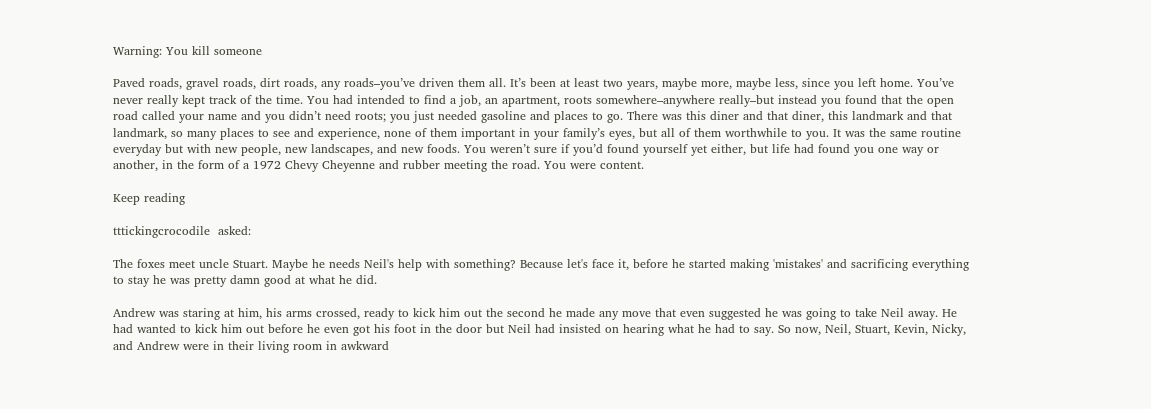Warning: You kill someone

Paved roads, gravel roads, dirt roads, any roads–you’ve driven them all. It’s been at least two years, maybe more, maybe less, since you left home. You’ve never really kept track of the time. You had intended to find a job, an apartment, roots somewhere–anywhere really–but instead you found that the open road called your name and you didn’t need roots; you just needed gasoline and places to go. There was this diner and that diner, this landmark and that landmark, so many places to see and experience, none of them important in your family’s eyes, but all of them worthwhile to you. It was the same routine everyday but with new people, new landscapes, and new foods. You weren’t sure if you’d found yourself yet either, but life had found you one way or another, in the form of a 1972 Chevy Cheyenne and rubber meeting the road. You were content.

Keep reading

tttickingcrocodile  asked:

The foxes meet uncle Stuart. Maybe he needs Neil's help with something? Because let's face it, before he started making 'mistakes' and sacrificing everything to stay he was pretty damn good at what he did.

Andrew was staring at him, his arms crossed, ready to kick him out the second he made any move that even suggested he was going to take Neil away. He had wanted to kick him out before he even got his foot in the door but Neil had insisted on hearing what he had to say. So now, Neil, Stuart, Kevin, Nicky, and Andrew were in their living room in awkward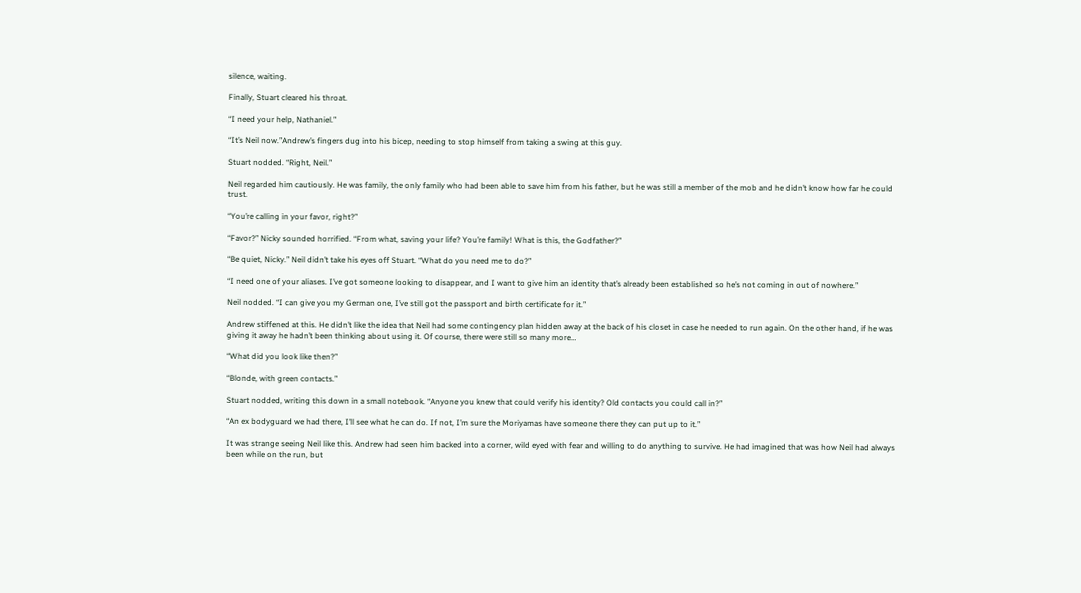silence, waiting.

Finally, Stuart cleared his throat.

“I need your help, Nathaniel.”

“It’s Neil now.”Andrew’s fingers dug into his bicep, needing to stop himself from taking a swing at this guy.

Stuart nodded. “Right, Neil.”

Neil regarded him cautiously. He was family, the only family who had been able to save him from his father, but he was still a member of the mob and he didn’t know how far he could trust.

“You’re calling in your favor, right?”

“Favor?” Nicky sounded horrified. “From what, saving your life? You’re family! What is this, the Godfather?”

“Be quiet, Nicky.” Neil didn’t take his eyes off Stuart. “What do you need me to do?”

“I need one of your aliases. I’ve got someone looking to disappear, and I want to give him an identity that’s already been established so he’s not coming in out of nowhere.”

Neil nodded. “I can give you my German one, I’ve still got the passport and birth certificate for it.”

Andrew stiffened at this. He didn’t like the idea that Neil had some contingency plan hidden away at the back of his closet in case he needed to run again. On the other hand, if he was giving it away he hadn’t been thinking about using it. Of course, there were still so many more…

“What did you look like then?”

“Blonde, with green contacts.”

Stuart nodded, writing this down in a small notebook. “Anyone you knew that could verify his identity? Old contacts you could call in?”

“An ex bodyguard we had there, I’ll see what he can do. If not, I’m sure the Moriyamas have someone there they can put up to it.”

It was strange seeing Neil like this. Andrew had seen him backed into a corner, wild eyed with fear and willing to do anything to survive. He had imagined that was how Neil had always been while on the run, but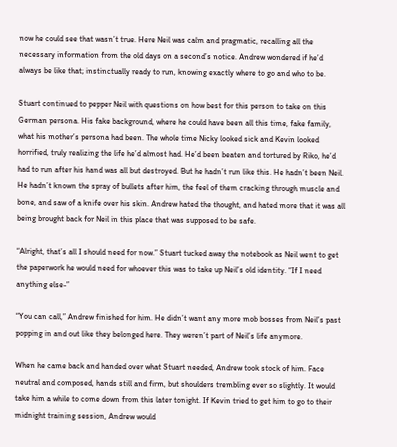now he could see that wasn’t true. Here Neil was calm and pragmatic, recalling all the necessary information from the old days on a second’s notice. Andrew wondered if he’d always be like that; instinctually ready to run, knowing exactly where to go and who to be.

Stuart continued to pepper Neil with questions on how best for this person to take on this German persona. His fake background, where he could have been all this time, fake family, what his mother’s persona had been. The whole time Nicky looked sick and Kevin looked horrified, truly realizing the life he’d almost had. He’d been beaten and tortured by Riko, he’d had to run after his hand was all but destroyed. But he hadn’t run like this. He hadn’t been Neil. He hadn’t known the spray of bullets after him, the feel of them cracking through muscle and bone, and saw of a knife over his skin. Andrew hated the thought, and hated more that it was all being brought back for Neil in this place that was supposed to be safe.

“Alright, that’s all I should need for now.” Stuart tucked away the notebook as Neil went to get the paperwork he would need for whoever this was to take up Neil’s old identity. “If I need anything else-”

“You can call,” Andrew finished for him. He didn’t want any more mob bosses from Neil’s past popping in and out like they belonged here. They weren’t part of Neil’s life anymore.

When he came back and handed over what Stuart needed, Andrew took stock of him. Face neutral and composed, hands still and firm, but shoulders trembling ever so slightly. It would take him a while to come down from this later tonight. If Kevin tried to get him to go to their midnight training session, Andrew would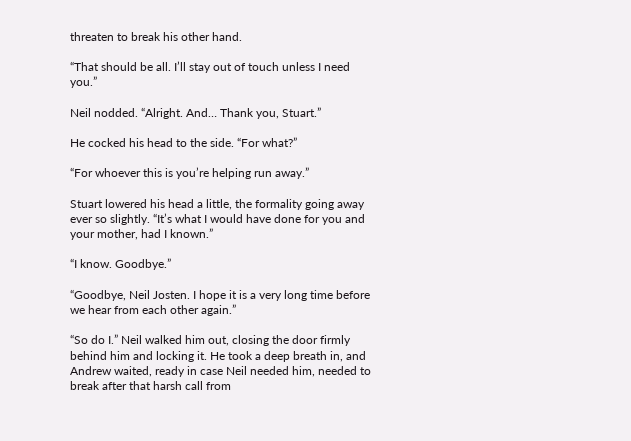threaten to break his other hand.

“That should be all. I’ll stay out of touch unless I need you.”

Neil nodded. “Alright. And… Thank you, Stuart.”

He cocked his head to the side. “For what?”

“For whoever this is you’re helping run away.”

Stuart lowered his head a little, the formality going away ever so slightly. “It’s what I would have done for you and your mother, had I known.”

“I know. Goodbye.”

“Goodbye, Neil Josten. I hope it is a very long time before we hear from each other again.”

“So do I.” Neil walked him out, closing the door firmly behind him and locking it. He took a deep breath in, and Andrew waited, ready in case Neil needed him, needed to break after that harsh call from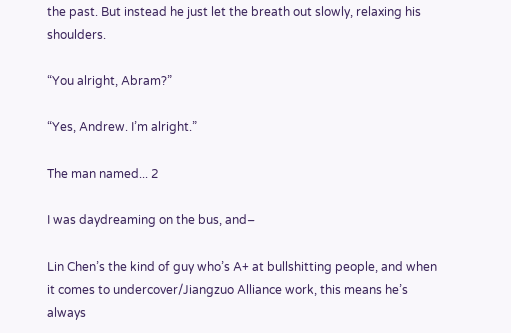the past. But instead he just let the breath out slowly, relaxing his shoulders.

“You alright, Abram?”

“Yes, Andrew. I’m alright.”

The man named... 2

I was daydreaming on the bus, and–

Lin Chen’s the kind of guy who’s A+ at bullshitting people, and when it comes to undercover/Jiangzuo Alliance work, this means he’s always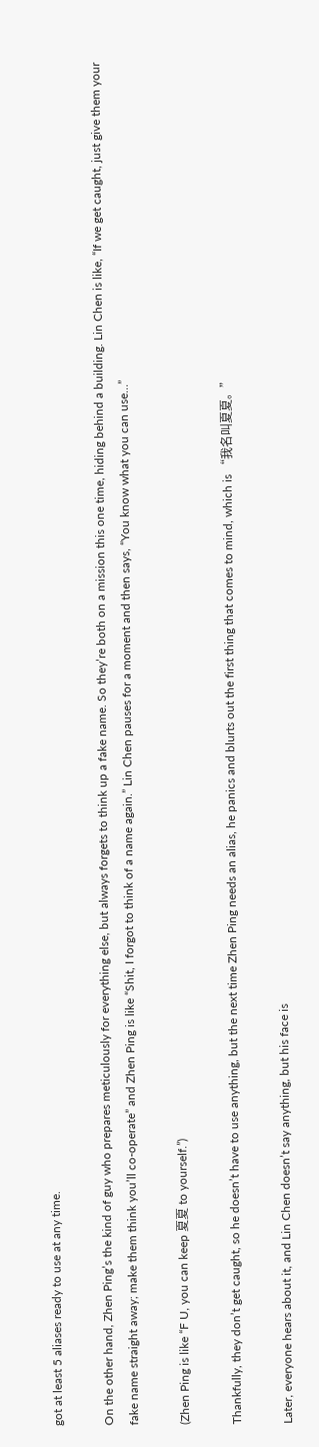got at least 5 aliases ready to use at any time.

On the other hand, Zhen Ping’s the kind of guy who prepares meticulously for everything else, but always forgets to think up a fake name. So they’re both on a mission this one time, hiding behind a building. Lin Chen is like, “If we get caught, just give them your fake name straight away; make them think you’ll co-operate” and Zhen Ping is like “Shit, I forgot to think of a name again.” Lin Chen pauses for a moment and then says, “You know what you can use…”

(Zhen Ping is like “F U, you can keep 夏夏 to yourself.”)

Thankfully, they don’t get caught, so he doesn’t have to use anything, but the next time Zhen Ping needs an alias, he panics and blurts out the first thing that comes to mind, which is “我名叫夏夏。”

Later, everyone hears about it, and Lin Chen doesn’t say anything, but his face is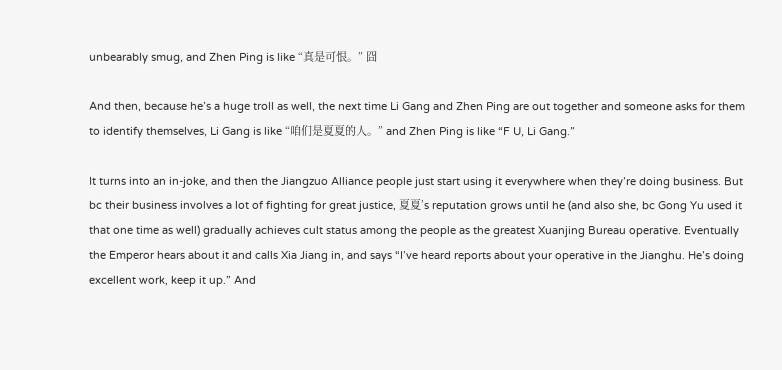unbearably smug, and Zhen Ping is like “真是可恨。” 囧

And then, because he’s a huge troll as well, the next time Li Gang and Zhen Ping are out together and someone asks for them to identify themselves, Li Gang is like “咱们是夏夏的人。” and Zhen Ping is like “F U, Li Gang.”

It turns into an in-joke, and then the Jiangzuo Alliance people just start using it everywhere when they’re doing business. But bc their business involves a lot of fighting for great justice, 夏夏’s reputation grows until he (and also she, bc Gong Yu used it that one time as well) gradually achieves cult status among the people as the greatest Xuanjing Bureau operative. Eventually the Emperor hears about it and calls Xia Jiang in, and says “I’ve heard reports about your operative in the Jianghu. He’s doing excellent work, keep it up.” And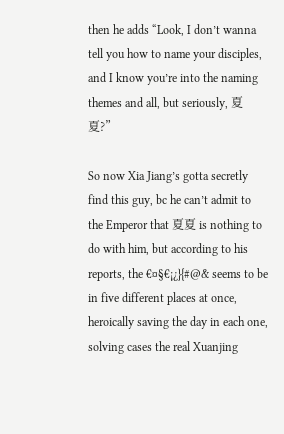then he adds “Look, I don’t wanna tell you how to name your disciples, and I know you’re into the naming themes and all, but seriously, 夏夏?”

So now Xia Jiang’s gotta secretly find this guy, bc he can’t admit to the Emperor that 夏夏 is nothing to do with him, but according to his reports, the €¤§€¡¿}{#@& seems to be in five different places at once, heroically saving the day in each one, solving cases the real Xuanjing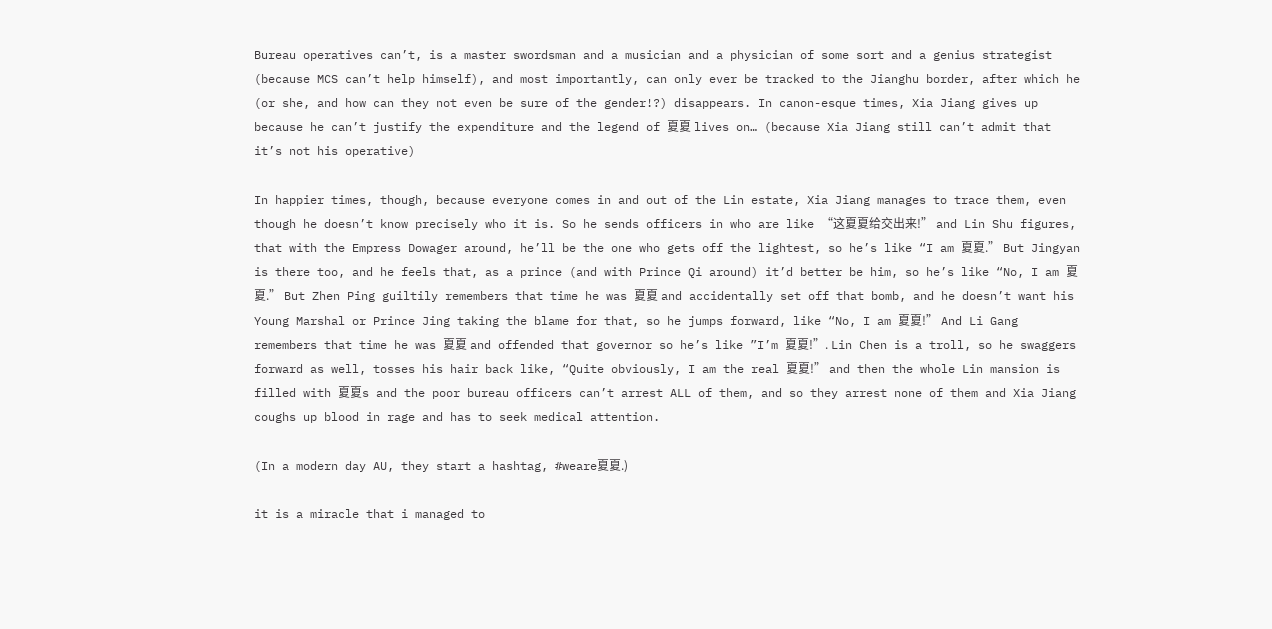Bureau operatives can’t, is a master swordsman and a musician and a physician of some sort and a genius strategist (because MCS can’t help himself), and most importantly, can only ever be tracked to the Jianghu border, after which he (or she, and how can they not even be sure of the gender!?) disappears. In canon-esque times, Xia Jiang gives up because he can’t justify the expenditure and the legend of 夏夏 lives on… (because Xia Jiang still can’t admit that it’s not his operative)

In happier times, though, because everyone comes in and out of the Lin estate, Xia Jiang manages to trace them, even though he doesn’t know precisely who it is. So he sends officers in who are like “这夏夏给交出来!” and Lin Shu figures, that with the Empress Dowager around, he’ll be the one who gets off the lightest, so he’s like “I am 夏夏.” But Jingyan is there too, and he feels that, as a prince (and with Prince Qi around) it’d better be him, so he’s like “No, I am 夏夏.” But Zhen Ping guiltily remembers that time he was 夏夏 and accidentally set off that bomb, and he doesn’t want his Young Marshal or Prince Jing taking the blame for that, so he jumps forward, like “No, I am 夏夏!” And Li Gang remembers that time he was 夏夏 and offended that governor so he’s like ”I’m 夏夏!”. Lin Chen is a troll, so he swaggers forward as well, tosses his hair back like, “Quite obviously, I am the real 夏夏!” and then the whole Lin mansion is filled with 夏夏s and the poor bureau officers can’t arrest ALL of them, and so they arrest none of them and Xia Jiang coughs up blood in rage and has to seek medical attention.

(In a modern day AU, they start a hashtag, #weare夏夏.)

it is a miracle that i managed to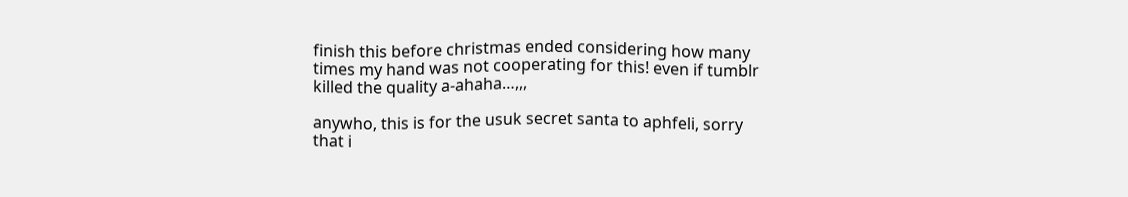finish this before christmas ended considering how many times my hand was not cooperating for this! even if tumblr killed the quality a-ahaha…,,,

anywho, this is for the usuk secret santa to aphfeli, sorry that i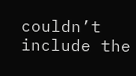couldn’t include the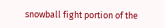snowball fight portion of the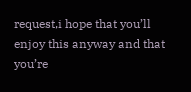request,i hope that you’ll enjoy this anyway and that you’re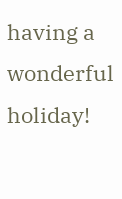having a wonderful holiday!